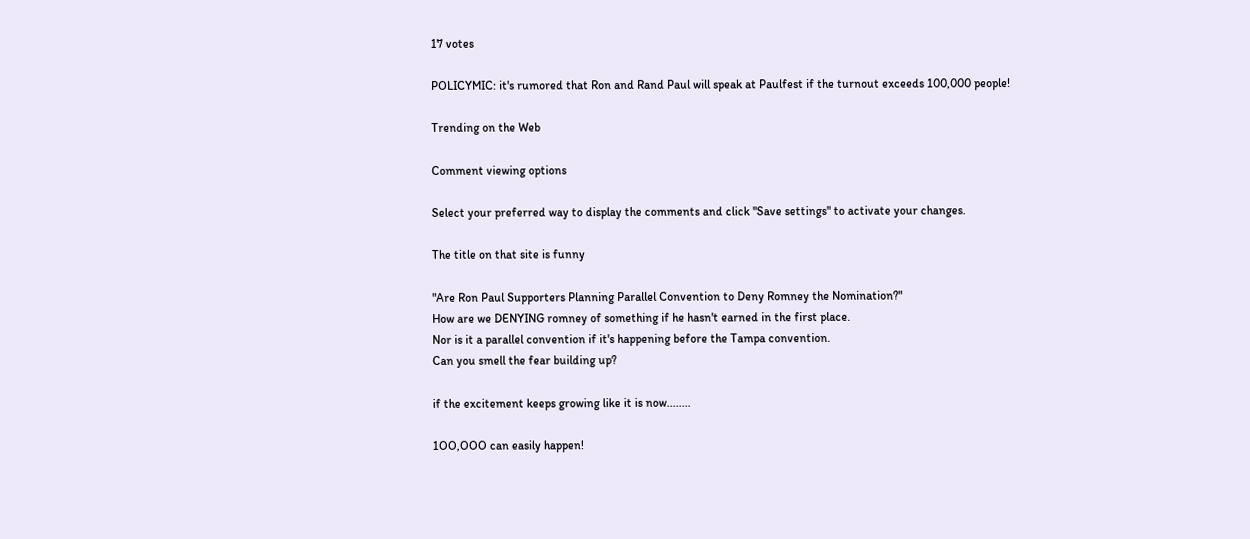17 votes

POLICYMIC: it's rumored that Ron and Rand Paul will speak at Paulfest if the turnout exceeds 100,000 people!

Trending on the Web

Comment viewing options

Select your preferred way to display the comments and click "Save settings" to activate your changes.

The title on that site is funny

"Are Ron Paul Supporters Planning Parallel Convention to Deny Romney the Nomination?"
How are we DENYING romney of something if he hasn't earned in the first place.
Nor is it a parallel convention if it's happening before the Tampa convention.
Can you smell the fear building up?

if the excitement keeps growing like it is now........

1OO,OOO can easily happen!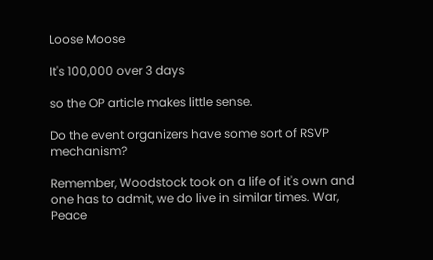Loose Moose

It's 100,000 over 3 days

so the OP article makes little sense.

Do the event organizers have some sort of RSVP mechanism?

Remember, Woodstock took on a life of it's own and one has to admit, we do live in similar times. War, Peace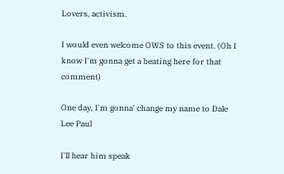Lovers, activism.

I would even welcome OWS to this event. (Oh I know I'm gonna get a beating here for that comment)

One day, I'm gonna' change my name to Dale Lee Paul

I'll hear him speak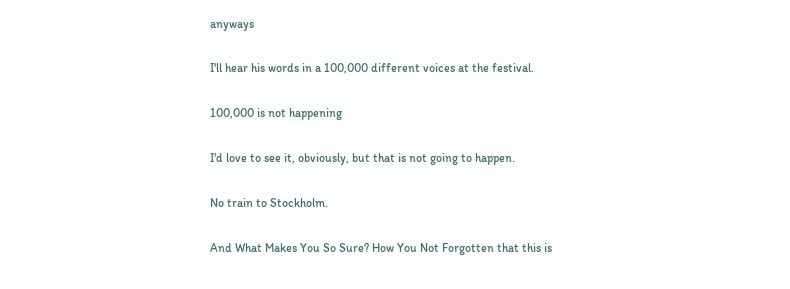anyways

I'll hear his words in a 100,000 different voices at the festival.

100,000 is not happening

I'd love to see it, obviously, but that is not going to happen.

No train to Stockholm.

And What Makes You So Sure? How You Not Forgotten that this is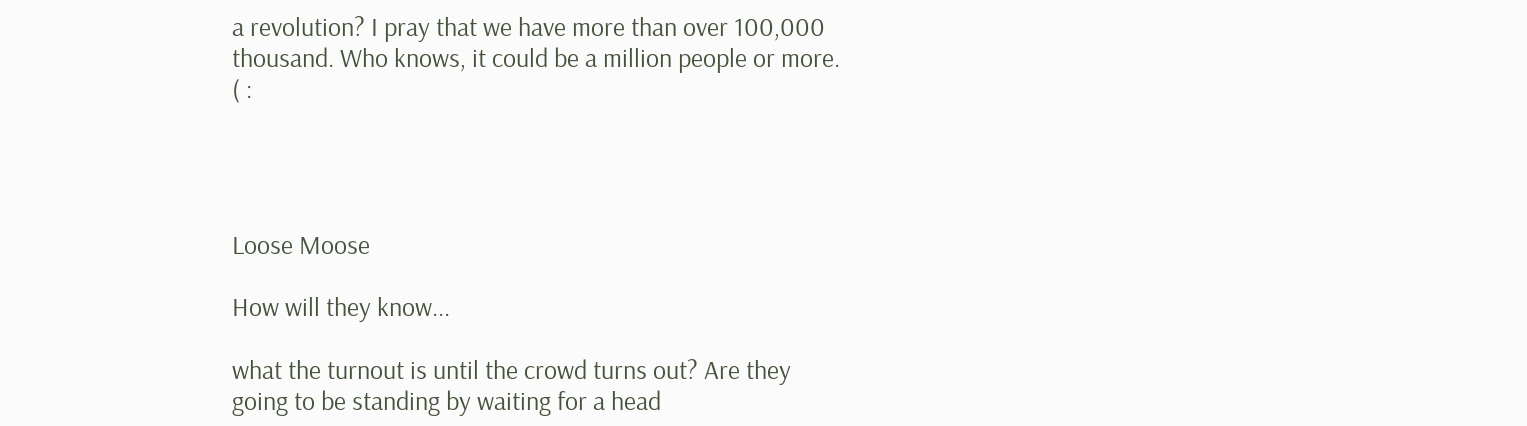a revolution? I pray that we have more than over 100,000 thousand. Who knows, it could be a million people or more. ( :




Loose Moose

How will they know...

what the turnout is until the crowd turns out? Are they going to be standing by waiting for a head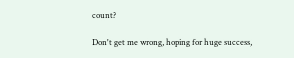count?

Don't get me wrong, hoping for huge success,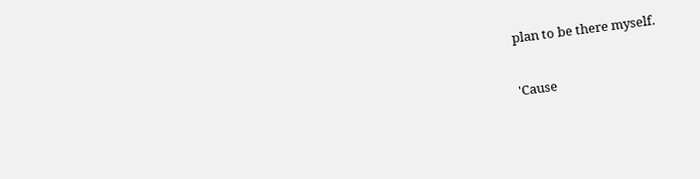plan to be there myself.

'Cause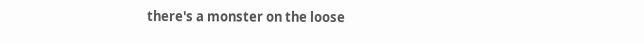there's a monster on the loose